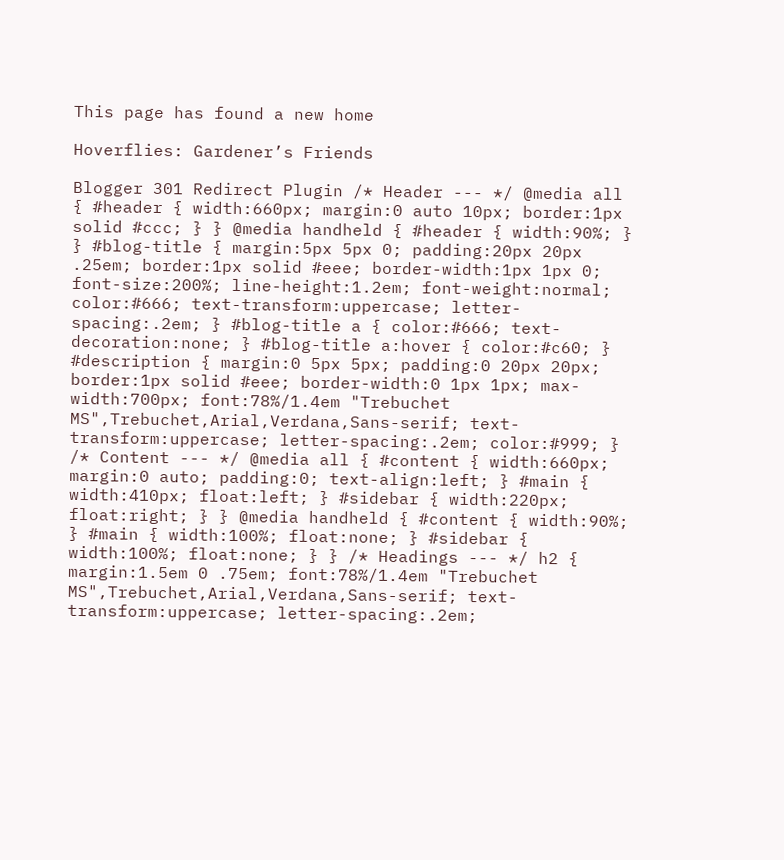This page has found a new home

Hoverflies: Gardener’s Friends

Blogger 301 Redirect Plugin /* Header --- */ @media all { #header { width:660px; margin:0 auto 10px; border:1px solid #ccc; } } @media handheld { #header { width:90%; } } #blog-title { margin:5px 5px 0; padding:20px 20px .25em; border:1px solid #eee; border-width:1px 1px 0; font-size:200%; line-height:1.2em; font-weight:normal; color:#666; text-transform:uppercase; letter-spacing:.2em; } #blog-title a { color:#666; text-decoration:none; } #blog-title a:hover { color:#c60; } #description { margin:0 5px 5px; padding:0 20px 20px; border:1px solid #eee; border-width:0 1px 1px; max-width:700px; font:78%/1.4em "Trebuchet MS",Trebuchet,Arial,Verdana,Sans-serif; text-transform:uppercase; letter-spacing:.2em; color:#999; } /* Content --- */ @media all { #content { width:660px; margin:0 auto; padding:0; text-align:left; } #main { width:410px; float:left; } #sidebar { width:220px; float:right; } } @media handheld { #content { width:90%; } #main { width:100%; float:none; } #sidebar { width:100%; float:none; } } /* Headings --- */ h2 { margin:1.5em 0 .75em; font:78%/1.4em "Trebuchet MS",Trebuchet,Arial,Verdana,Sans-serif; text-transform:uppercase; letter-spacing:.2em;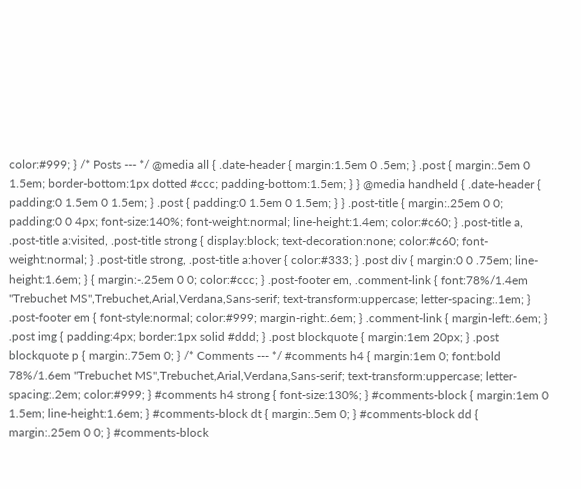color:#999; } /* Posts --- */ @media all { .date-header { margin:1.5em 0 .5em; } .post { margin:.5em 0 1.5em; border-bottom:1px dotted #ccc; padding-bottom:1.5em; } } @media handheld { .date-header { padding:0 1.5em 0 1.5em; } .post { padding:0 1.5em 0 1.5em; } } .post-title { margin:.25em 0 0; padding:0 0 4px; font-size:140%; font-weight:normal; line-height:1.4em; color:#c60; } .post-title a, .post-title a:visited, .post-title strong { display:block; text-decoration:none; color:#c60; font-weight:normal; } .post-title strong, .post-title a:hover { color:#333; } .post div { margin:0 0 .75em; line-height:1.6em; } { margin:-.25em 0 0; color:#ccc; } .post-footer em, .comment-link { font:78%/1.4em "Trebuchet MS",Trebuchet,Arial,Verdana,Sans-serif; text-transform:uppercase; letter-spacing:.1em; } .post-footer em { font-style:normal; color:#999; margin-right:.6em; } .comment-link { margin-left:.6em; } .post img { padding:4px; border:1px solid #ddd; } .post blockquote { margin:1em 20px; } .post blockquote p { margin:.75em 0; } /* Comments --- */ #comments h4 { margin:1em 0; font:bold 78%/1.6em "Trebuchet MS",Trebuchet,Arial,Verdana,Sans-serif; text-transform:uppercase; letter-spacing:.2em; color:#999; } #comments h4 strong { font-size:130%; } #comments-block { margin:1em 0 1.5em; line-height:1.6em; } #comments-block dt { margin:.5em 0; } #comments-block dd { margin:.25em 0 0; } #comments-block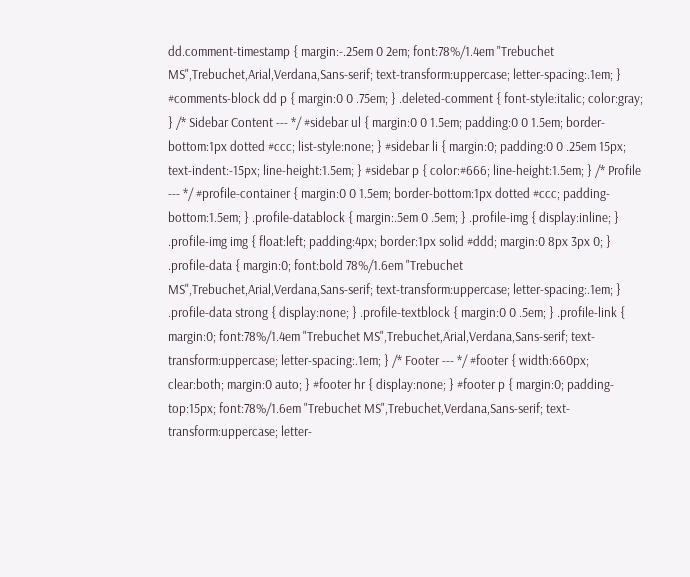dd.comment-timestamp { margin:-.25em 0 2em; font:78%/1.4em "Trebuchet MS",Trebuchet,Arial,Verdana,Sans-serif; text-transform:uppercase; letter-spacing:.1em; } #comments-block dd p { margin:0 0 .75em; } .deleted-comment { font-style:italic; color:gray; } /* Sidebar Content --- */ #sidebar ul { margin:0 0 1.5em; padding:0 0 1.5em; border-bottom:1px dotted #ccc; list-style:none; } #sidebar li { margin:0; padding:0 0 .25em 15px; text-indent:-15px; line-height:1.5em; } #sidebar p { color:#666; line-height:1.5em; } /* Profile --- */ #profile-container { margin:0 0 1.5em; border-bottom:1px dotted #ccc; padding-bottom:1.5em; } .profile-datablock { margin:.5em 0 .5em; } .profile-img { display:inline; } .profile-img img { float:left; padding:4px; border:1px solid #ddd; margin:0 8px 3px 0; } .profile-data { margin:0; font:bold 78%/1.6em "Trebuchet MS",Trebuchet,Arial,Verdana,Sans-serif; text-transform:uppercase; letter-spacing:.1em; } .profile-data strong { display:none; } .profile-textblock { margin:0 0 .5em; } .profile-link { margin:0; font:78%/1.4em "Trebuchet MS",Trebuchet,Arial,Verdana,Sans-serif; text-transform:uppercase; letter-spacing:.1em; } /* Footer --- */ #footer { width:660px; clear:both; margin:0 auto; } #footer hr { display:none; } #footer p { margin:0; padding-top:15px; font:78%/1.6em "Trebuchet MS",Trebuchet,Verdana,Sans-serif; text-transform:uppercase; letter-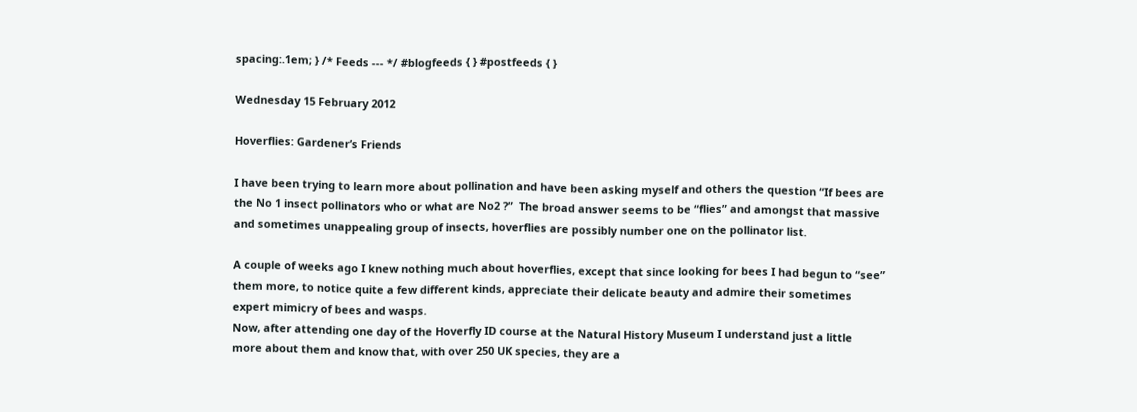spacing:.1em; } /* Feeds --- */ #blogfeeds { } #postfeeds { }

Wednesday 15 February 2012

Hoverflies: Gardener’s Friends

I have been trying to learn more about pollination and have been asking myself and others the question “If bees are the No 1 insect pollinators who or what are No2 ?”  The broad answer seems to be “flies” and amongst that massive and sometimes unappealing group of insects, hoverflies are possibly number one on the pollinator list.

A couple of weeks ago I knew nothing much about hoverflies, except that since looking for bees I had begun to “see” them more, to notice quite a few different kinds, appreciate their delicate beauty and admire their sometimes expert mimicry of bees and wasps.
Now, after attending one day of the Hoverfly ID course at the Natural History Museum I understand just a little more about them and know that, with over 250 UK species, they are a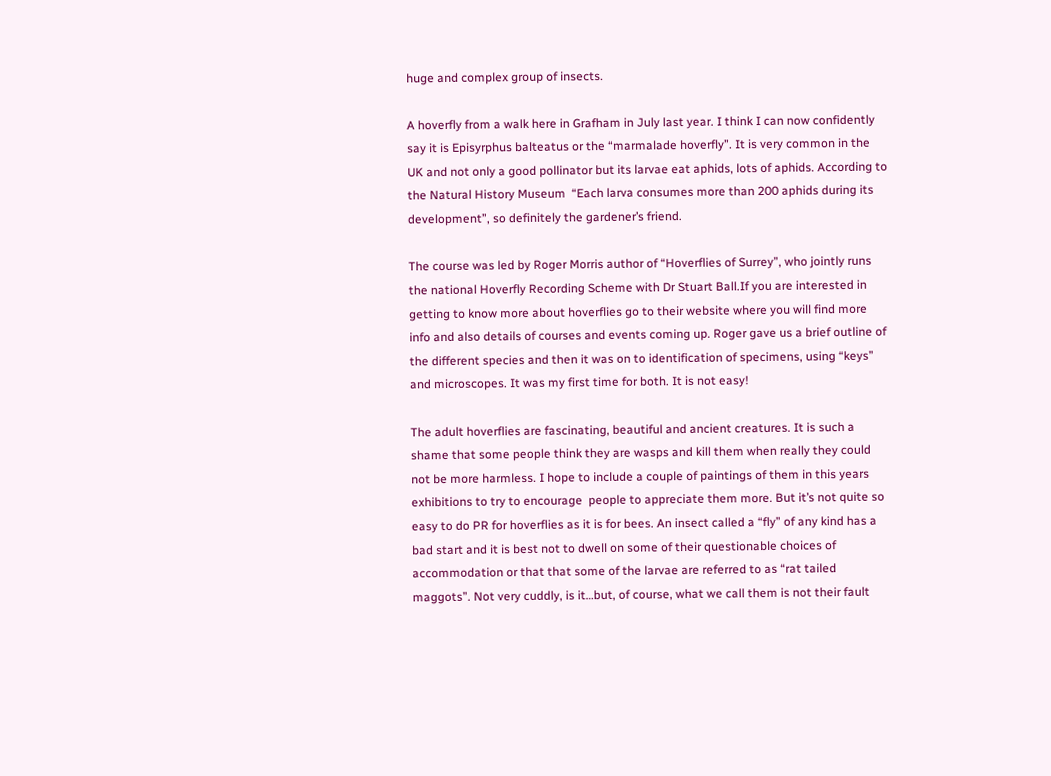huge and complex group of insects.

A hoverfly from a walk here in Grafham in July last year. I think I can now confidently say it is Episyrphus balteatus or the “marmalade hoverfly”. It is very common in the UK and not only a good pollinator but its larvae eat aphids, lots of aphids. According to the Natural History Museum  “Each larva consumes more than 200 aphids during its development”, so definitely the gardener’s friend.

The course was led by Roger Morris author of “Hoverflies of Surrey”, who jointly runs the national Hoverfly Recording Scheme with Dr Stuart Ball.If you are interested in getting to know more about hoverflies go to their website where you will find more info and also details of courses and events coming up. Roger gave us a brief outline of the different species and then it was on to identification of specimens, using “keys” and microscopes. It was my first time for both. It is not easy!

The adult hoverflies are fascinating, beautiful and ancient creatures. It is such a shame that some people think they are wasps and kill them when really they could not be more harmless. I hope to include a couple of paintings of them in this years exhibitions to try to encourage  people to appreciate them more. But it’s not quite so easy to do PR for hoverflies as it is for bees. An insect called a “fly” of any kind has a bad start and it is best not to dwell on some of their questionable choices of accommodation or that that some of the larvae are referred to as “rat tailed maggots”. Not very cuddly, is it…but, of course, what we call them is not their fault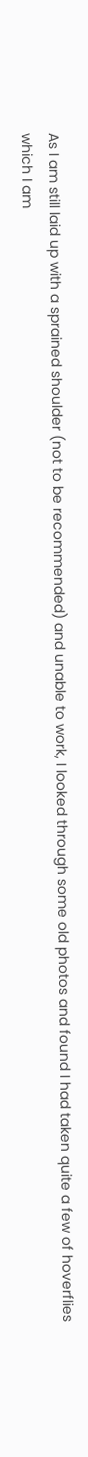As I am still laid up with a sprained shoulder (not to be recommended) and unable to work, I looked through some old photos and found I had taken quite a few of hoverflies which I am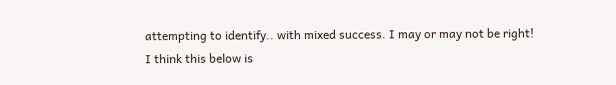attempting to identify.. with mixed success. I may or may not be right!
I think this below is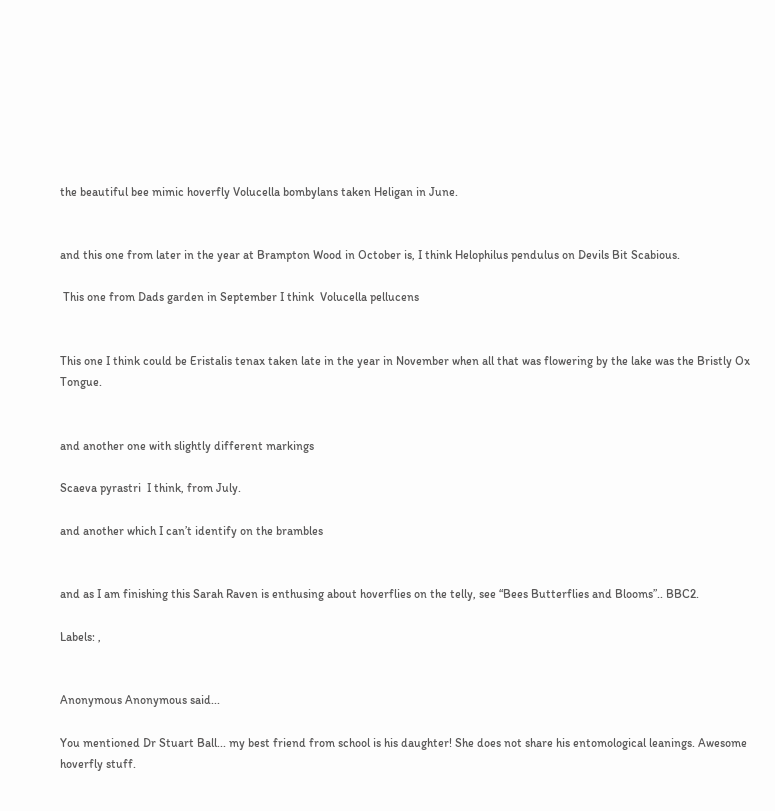the beautiful bee mimic hoverfly Volucella bombylans taken Heligan in June.


and this one from later in the year at Brampton Wood in October is, I think Helophilus pendulus on Devils Bit Scabious.

 This one from Dads garden in September I think  Volucella pellucens


This one I think could be Eristalis tenax taken late in the year in November when all that was flowering by the lake was the Bristly Ox Tongue.


and another one with slightly different markings

Scaeva pyrastri  I think, from July.

and another which I can’t identify on the brambles


and as I am finishing this Sarah Raven is enthusing about hoverflies on the telly, see “Bees Butterflies and Blooms”.. BBC2.

Labels: ,


Anonymous Anonymous said...

You mentioned Dr Stuart Ball... my best friend from school is his daughter! She does not share his entomological leanings. Awesome hoverfly stuff.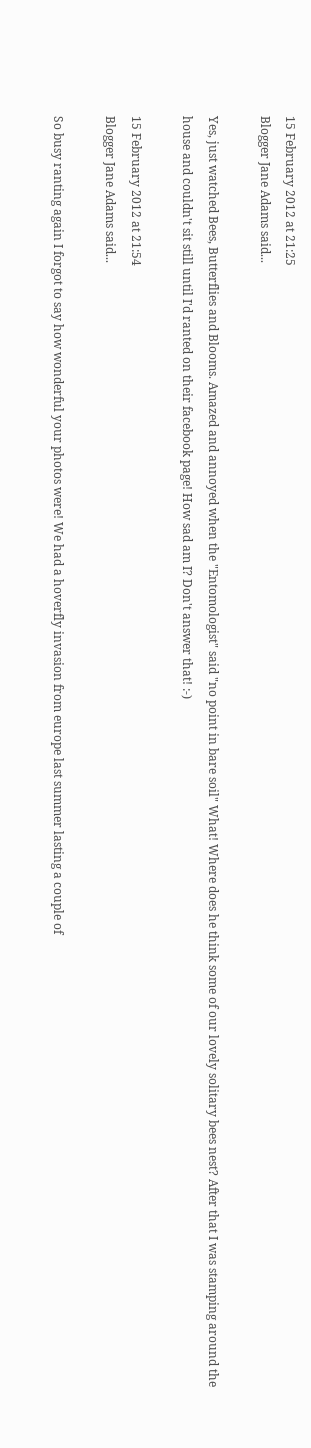15 February 2012 at 21:25
Blogger Jane Adams said...

Yes, just watched Bees, Butterflies and Blooms. Amazed and annoyed when the "Entomologist" said "no point in bare soil" What! Where does he think some of our lovely solitary bees nest? After that I was stamping around the house and couldn't sit still until I'd ranted on their facebook page! How sad am I? Don't answer that! :-)

15 February 2012 at 21:54
Blogger Jane Adams said...

So busy ranting again I forgot to say how wonderful your photos were! We had a hoverfly invasion from europe last summer lasting a couple of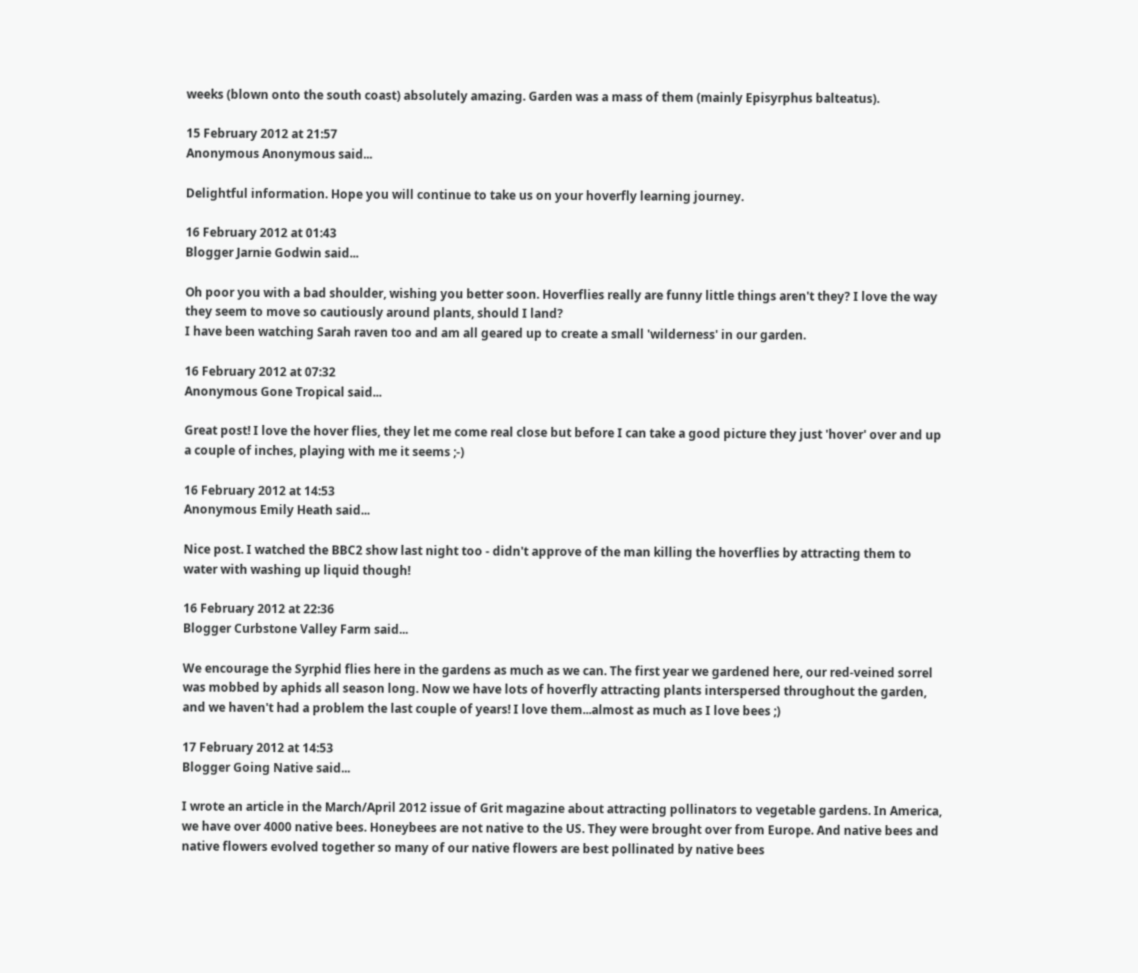weeks (blown onto the south coast) absolutely amazing. Garden was a mass of them (mainly Episyrphus balteatus).

15 February 2012 at 21:57
Anonymous Anonymous said...

Delightful information. Hope you will continue to take us on your hoverfly learning journey.

16 February 2012 at 01:43
Blogger Jarnie Godwin said...

Oh poor you with a bad shoulder, wishing you better soon. Hoverflies really are funny little things aren't they? I love the way they seem to move so cautiously around plants, should I land?
I have been watching Sarah raven too and am all geared up to create a small 'wilderness' in our garden.

16 February 2012 at 07:32
Anonymous Gone Tropical said...

Great post! I love the hover flies, they let me come real close but before I can take a good picture they just 'hover' over and up a couple of inches, playing with me it seems ;-)

16 February 2012 at 14:53
Anonymous Emily Heath said...

Nice post. I watched the BBC2 show last night too - didn't approve of the man killing the hoverflies by attracting them to water with washing up liquid though!

16 February 2012 at 22:36
Blogger Curbstone Valley Farm said...

We encourage the Syrphid flies here in the gardens as much as we can. The first year we gardened here, our red-veined sorrel was mobbed by aphids all season long. Now we have lots of hoverfly attracting plants interspersed throughout the garden, and we haven't had a problem the last couple of years! I love them...almost as much as I love bees ;)

17 February 2012 at 14:53
Blogger Going Native said...

I wrote an article in the March/April 2012 issue of Grit magazine about attracting pollinators to vegetable gardens. In America, we have over 4000 native bees. Honeybees are not native to the US. They were brought over from Europe. And native bees and native flowers evolved together so many of our native flowers are best pollinated by native bees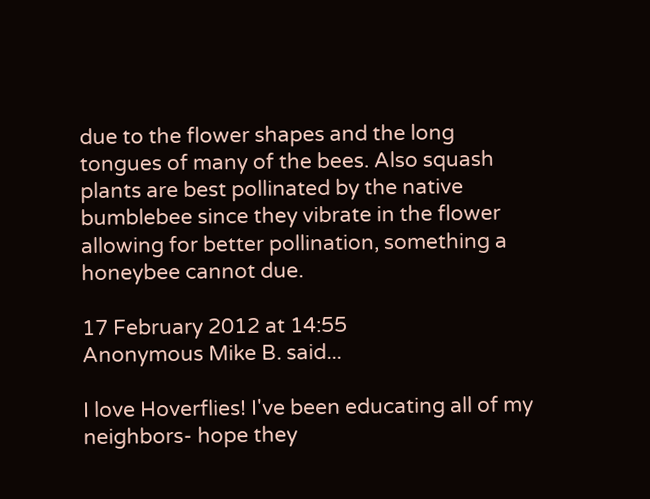due to the flower shapes and the long tongues of many of the bees. Also squash plants are best pollinated by the native bumblebee since they vibrate in the flower allowing for better pollination, something a honeybee cannot due.

17 February 2012 at 14:55
Anonymous Mike B. said...

I love Hoverflies! I've been educating all of my neighbors- hope they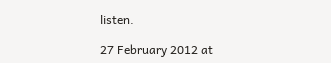listen.

27 February 2012 at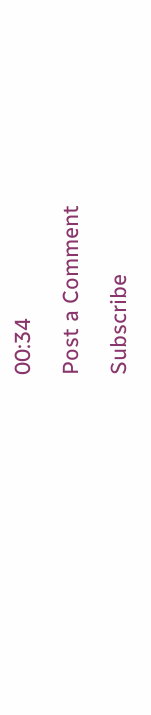00:34

Post a Comment

Subscribe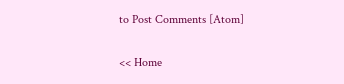to Post Comments [Atom]

<< Home